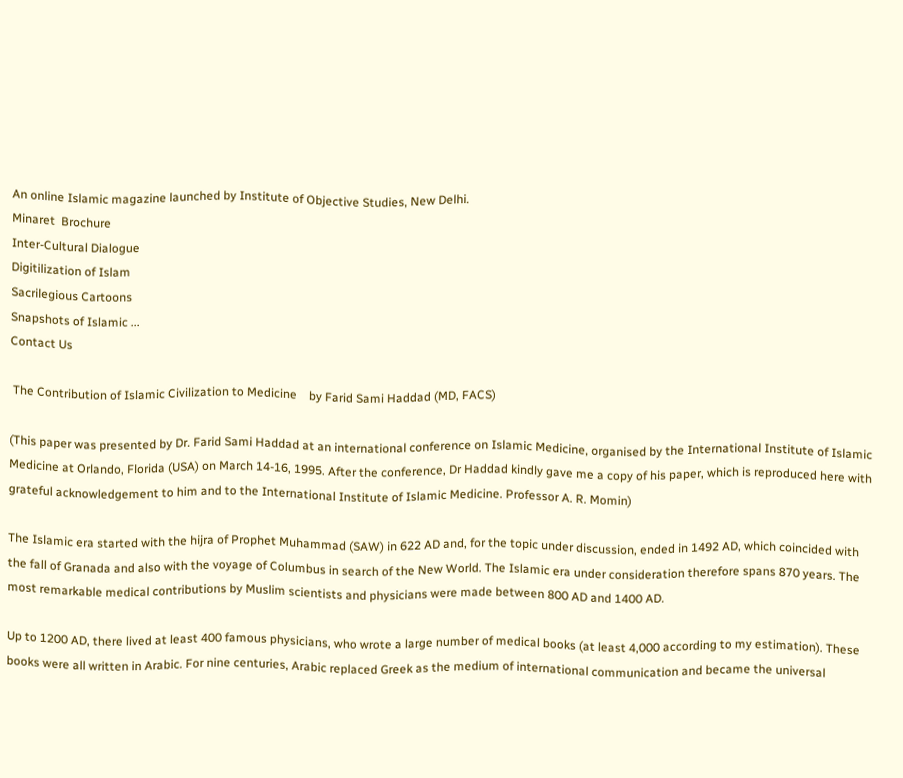An online Islamic magazine launched by Institute of Objective Studies, New Delhi.
Minaret  Brochure
Inter-Cultural Dialogue
Digitilization of Islam
Sacrilegious Cartoons
Snapshots of Islamic ...
Contact Us

 The Contribution of Islamic Civilization to Medicine    by Farid Sami Haddad (MD, FACS)

(This paper was presented by Dr. Farid Sami Haddad at an international conference on Islamic Medicine, organised by the International Institute of Islamic Medicine at Orlando, Florida (USA) on March 14-16, 1995. After the conference, Dr Haddad kindly gave me a copy of his paper, which is reproduced here with grateful acknowledgement to him and to the International Institute of Islamic Medicine. Professor A. R. Momin)

The Islamic era started with the hijra of Prophet Muhammad (SAW) in 622 AD and, for the topic under discussion, ended in 1492 AD, which coincided with the fall of Granada and also with the voyage of Columbus in search of the New World. The Islamic era under consideration therefore spans 870 years. The most remarkable medical contributions by Muslim scientists and physicians were made between 800 AD and 1400 AD.

Up to 1200 AD, there lived at least 400 famous physicians, who wrote a large number of medical books (at least 4,000 according to my estimation). These books were all written in Arabic. For nine centuries, Arabic replaced Greek as the medium of international communication and became the universal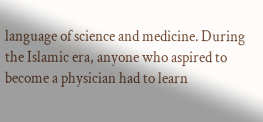language of science and medicine. During the Islamic era, anyone who aspired to become a physician had to learn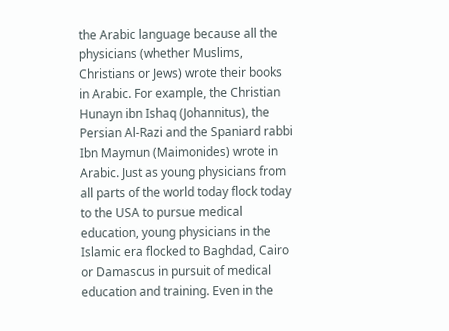the Arabic language because all the physicians (whether Muslims, Christians or Jews) wrote their books in Arabic. For example, the Christian Hunayn ibn Ishaq (Johannitus), the Persian Al-Razi and the Spaniard rabbi Ibn Maymun (Maimonides) wrote in Arabic. Just as young physicians from all parts of the world today flock today to the USA to pursue medical education, young physicians in the Islamic era flocked to Baghdad, Cairo or Damascus in pursuit of medical education and training. Even in the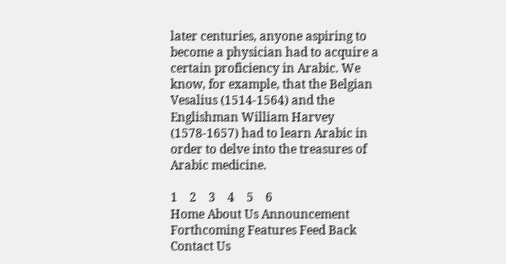later centuries, anyone aspiring to become a physician had to acquire a certain proficiency in Arabic. We know, for example, that the Belgian Vesalius (1514-1564) and the Englishman William Harvey (1578-1657) had to learn Arabic in order to delve into the treasures of Arabic medicine.

1    2    3    4    5    6
Home About Us Announcement Forthcoming Features Feed Back Contact Us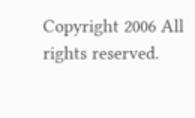Copyright 2006 All rights reserved.